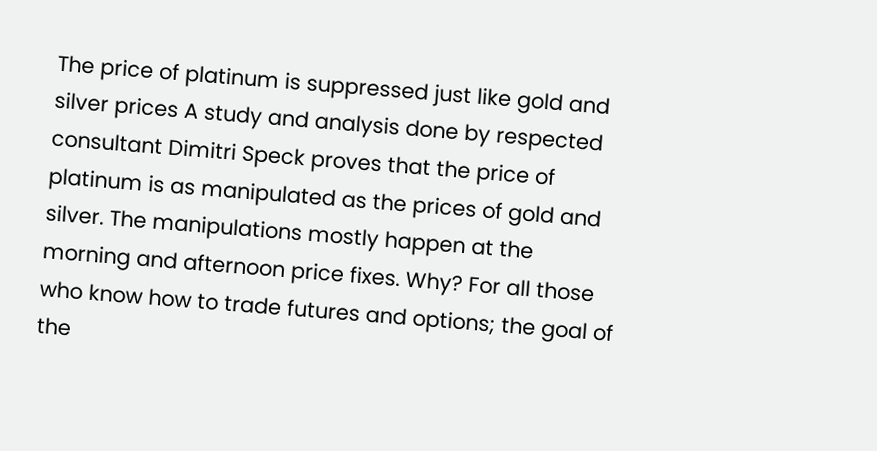The price of platinum is suppressed just like gold and silver prices A study and analysis done by respected consultant Dimitri Speck proves that the price of platinum is as manipulated as the prices of gold and silver. The manipulations mostly happen at the morning and afternoon price fixes. Why? For all those who know how to trade futures and options; the goal of the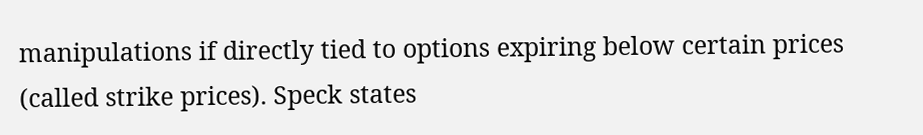manipulations if directly tied to options expiring below certain prices (called strike prices). Speck states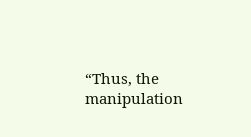“Thus, the manipulation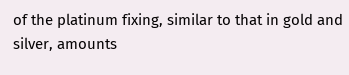of the platinum fixing, similar to that in gold and silver, amounts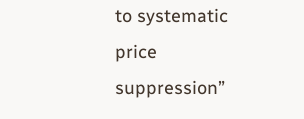to systematic price suppression”